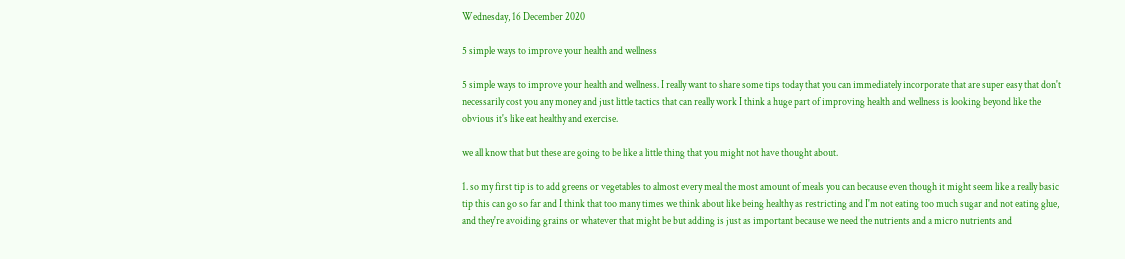Wednesday, 16 December 2020

5 simple ways to improve your health and wellness

5 simple ways to improve your health and wellness. I really want to share some tips today that you can immediately incorporate that are super easy that don't necessarily cost you any money and just little tactics that can really work I think a huge part of improving health and wellness is looking beyond like the obvious it's like eat healthy and exercise.

we all know that but these are going to be like a little thing that you might not have thought about.

1. so my first tip is to add greens or vegetables to almost every meal the most amount of meals you can because even though it might seem like a really basic tip this can go so far and I think that too many times we think about like being healthy as restricting and I'm not eating too much sugar and not eating glue, and they're avoiding grains or whatever that might be but adding is just as important because we need the nutrients and a micro nutrients and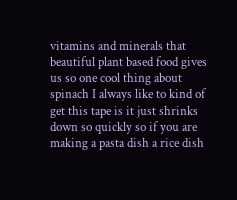vitamins and minerals that beautiful plant based food gives us so one cool thing about spinach I always like to kind of get this tape is it just shrinks down so quickly so if you are making a pasta dish a rice dish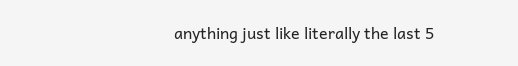anything just like literally the last 5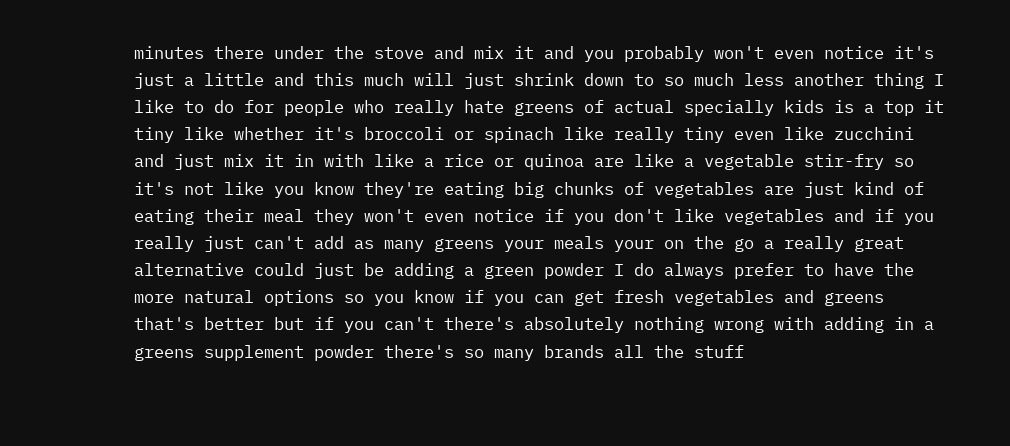minutes there under the stove and mix it and you probably won't even notice it's just a little and this much will just shrink down to so much less another thing I like to do for people who really hate greens of actual specially kids is a top it tiny like whether it's broccoli or spinach like really tiny even like zucchini and just mix it in with like a rice or quinoa are like a vegetable stir-fry so it's not like you know they're eating big chunks of vegetables are just kind of eating their meal they won't even notice if you don't like vegetables and if you really just can't add as many greens your meals your on the go a really great alternative could just be adding a green powder I do always prefer to have the more natural options so you know if you can get fresh vegetables and greens that's better but if you can't there's absolutely nothing wrong with adding in a greens supplement powder there's so many brands all the stuff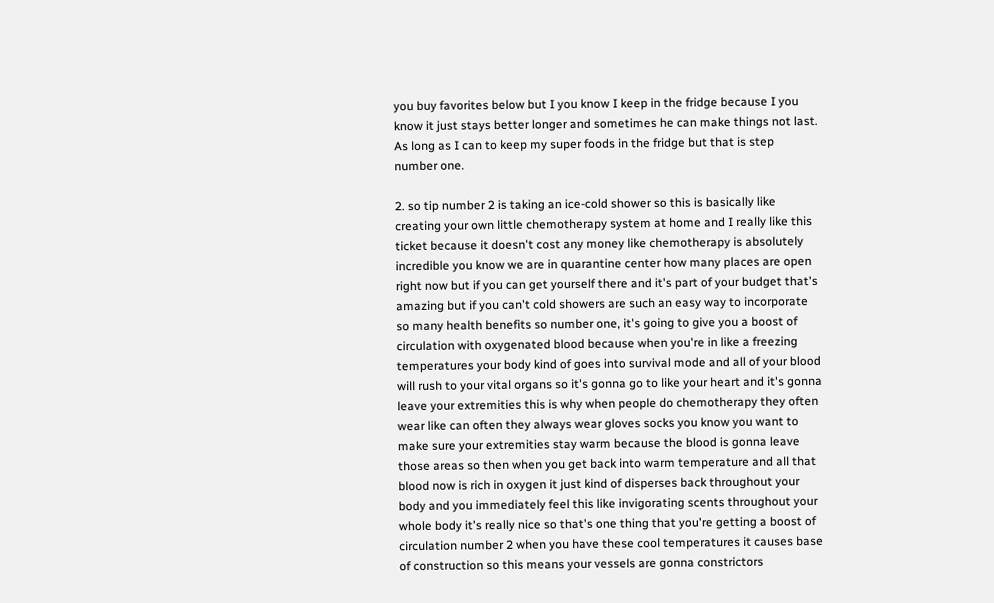you buy favorites below but I you know I keep in the fridge because I you know it just stays better longer and sometimes he can make things not last. As long as I can to keep my super foods in the fridge but that is step number one.

2. so tip number 2 is taking an ice-cold shower so this is basically like creating your own little chemotherapy system at home and I really like this ticket because it doesn't cost any money like chemotherapy is absolutely incredible you know we are in quarantine center how many places are open right now but if you can get yourself there and it's part of your budget that's amazing but if you can't cold showers are such an easy way to incorporate so many health benefits so number one, it's going to give you a boost of circulation with oxygenated blood because when you're in like a freezing temperatures your body kind of goes into survival mode and all of your blood will rush to your vital organs so it's gonna go to like your heart and it's gonna leave your extremities this is why when people do chemotherapy they often wear like can often they always wear gloves socks you know you want to make sure your extremities stay warm because the blood is gonna leave those areas so then when you get back into warm temperature and all that blood now is rich in oxygen it just kind of disperses back throughout your body and you immediately feel this like invigorating scents throughout your whole body it's really nice so that's one thing that you're getting a boost of circulation number 2 when you have these cool temperatures it causes base of construction so this means your vessels are gonna constrictors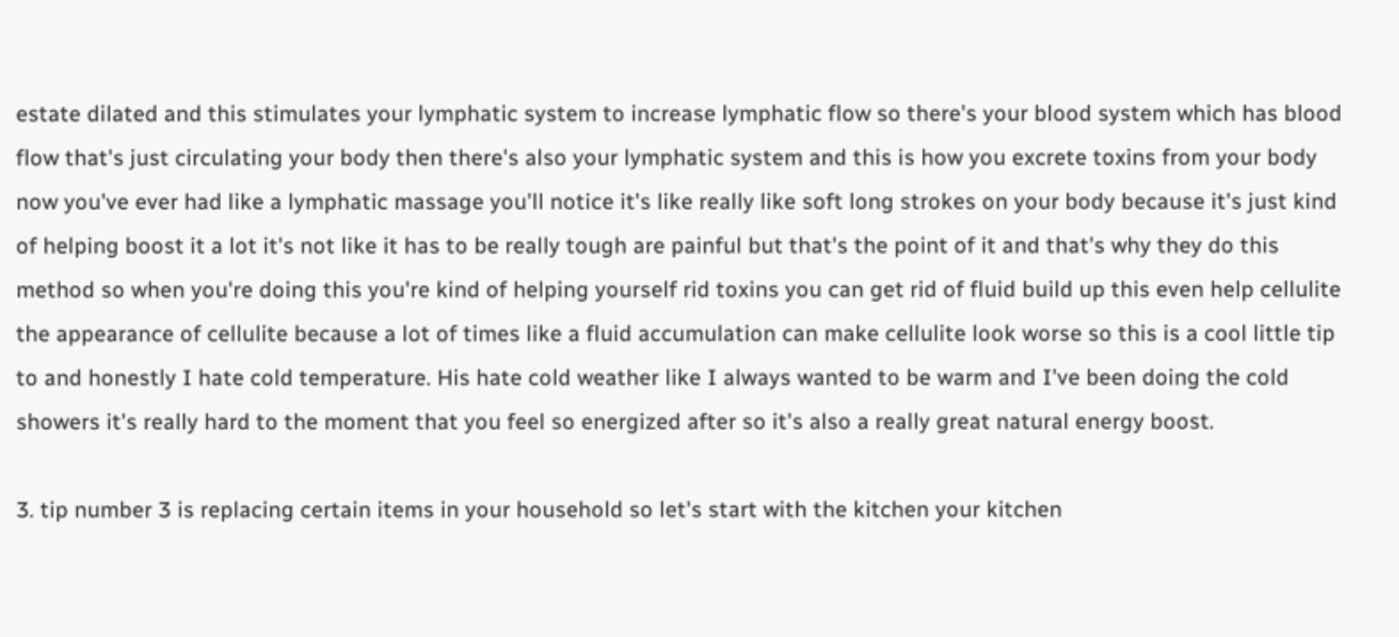estate dilated and this stimulates your lymphatic system to increase lymphatic flow so there's your blood system which has blood flow that's just circulating your body then there's also your lymphatic system and this is how you excrete toxins from your body now you've ever had like a lymphatic massage you'll notice it's like really like soft long strokes on your body because it's just kind of helping boost it a lot it's not like it has to be really tough are painful but that's the point of it and that's why they do this method so when you're doing this you're kind of helping yourself rid toxins you can get rid of fluid build up this even help cellulite the appearance of cellulite because a lot of times like a fluid accumulation can make cellulite look worse so this is a cool little tip to and honestly I hate cold temperature. His hate cold weather like I always wanted to be warm and I've been doing the cold showers it's really hard to the moment that you feel so energized after so it's also a really great natural energy boost.

3. tip number 3 is replacing certain items in your household so let's start with the kitchen your kitchen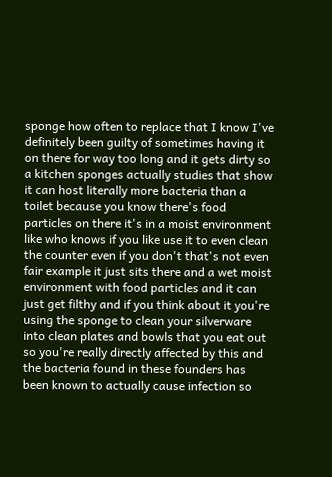sponge how often to replace that I know I've definitely been guilty of sometimes having it on there for way too long and it gets dirty so a kitchen sponges actually studies that show it can host literally more bacteria than a toilet because you know there's food particles on there it's in a moist environment like who knows if you like use it to even clean the counter even if you don't that's not even fair example it just sits there and a wet moist environment with food particles and it can just get filthy and if you think about it you're using the sponge to clean your silverware into clean plates and bowls that you eat out so you're really directly affected by this and the bacteria found in these founders has been known to actually cause infection so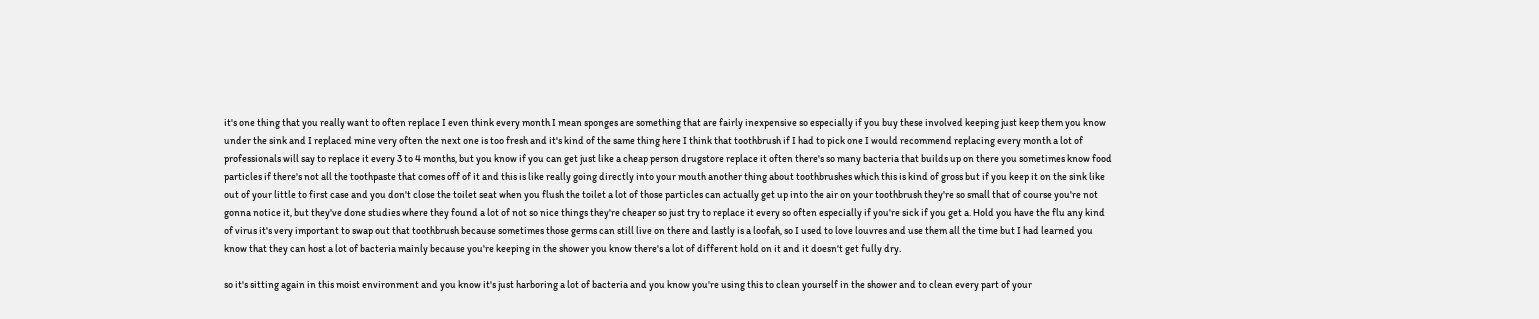it's one thing that you really want to often replace I even think every month I mean sponges are something that are fairly inexpensive so especially if you buy these involved keeping just keep them you know under the sink and I replaced mine very often the next one is too fresh and it's kind of the same thing here I think that toothbrush if I had to pick one I would recommend replacing every month a lot of professionals will say to replace it every 3 to 4 months, but you know if you can get just like a cheap person drugstore replace it often there's so many bacteria that builds up on there you sometimes know food particles if there's not all the toothpaste that comes off of it and this is like really going directly into your mouth another thing about toothbrushes which this is kind of gross but if you keep it on the sink like out of your little to first case and you don't close the toilet seat when you flush the toilet a lot of those particles can actually get up into the air on your toothbrush they're so small that of course you're not gonna notice it, but they've done studies where they found a lot of not so nice things they're cheaper so just try to replace it every so often especially if you're sick if you get a. Hold you have the flu any kind of virus it's very important to swap out that toothbrush because sometimes those germs can still live on there and lastly is a loofah, so I used to love louvres and use them all the time but I had learned you know that they can host a lot of bacteria mainly because you're keeping in the shower you know there's a lot of different hold on it and it doesn't get fully dry.

so it's sitting again in this moist environment and you know it's just harboring a lot of bacteria and you know you're using this to clean yourself in the shower and to clean every part of your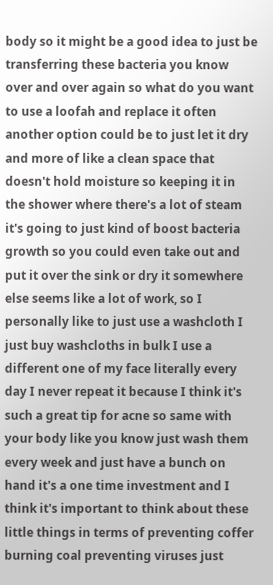body so it might be a good idea to just be transferring these bacteria you know over and over again so what do you want to use a loofah and replace it often another option could be to just let it dry and more of like a clean space that doesn't hold moisture so keeping it in the shower where there's a lot of steam it's going to just kind of boost bacteria growth so you could even take out and put it over the sink or dry it somewhere else seems like a lot of work, so I personally like to just use a washcloth I just buy washcloths in bulk I use a different one of my face literally every day I never repeat it because I think it's such a great tip for acne so same with your body like you know just wash them every week and just have a bunch on hand it's a one time investment and I think it's important to think about these little things in terms of preventing coffer burning coal preventing viruses just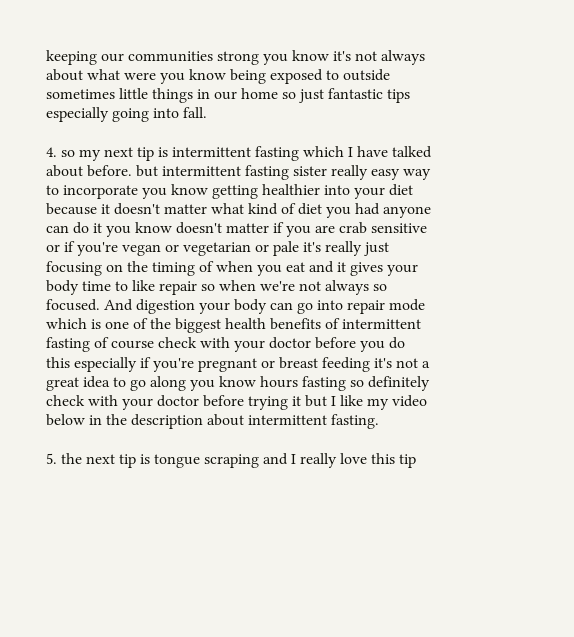keeping our communities strong you know it's not always about what were you know being exposed to outside sometimes little things in our home so just fantastic tips especially going into fall.

4. so my next tip is intermittent fasting which I have talked about before. but intermittent fasting sister really easy way to incorporate you know getting healthier into your diet because it doesn't matter what kind of diet you had anyone can do it you know doesn't matter if you are crab sensitive or if you're vegan or vegetarian or pale it's really just focusing on the timing of when you eat and it gives your body time to like repair so when we're not always so focused. And digestion your body can go into repair mode which is one of the biggest health benefits of intermittent fasting of course check with your doctor before you do this especially if you're pregnant or breast feeding it's not a great idea to go along you know hours fasting so definitely check with your doctor before trying it but I like my video below in the description about intermittent fasting.

5. the next tip is tongue scraping and I really love this tip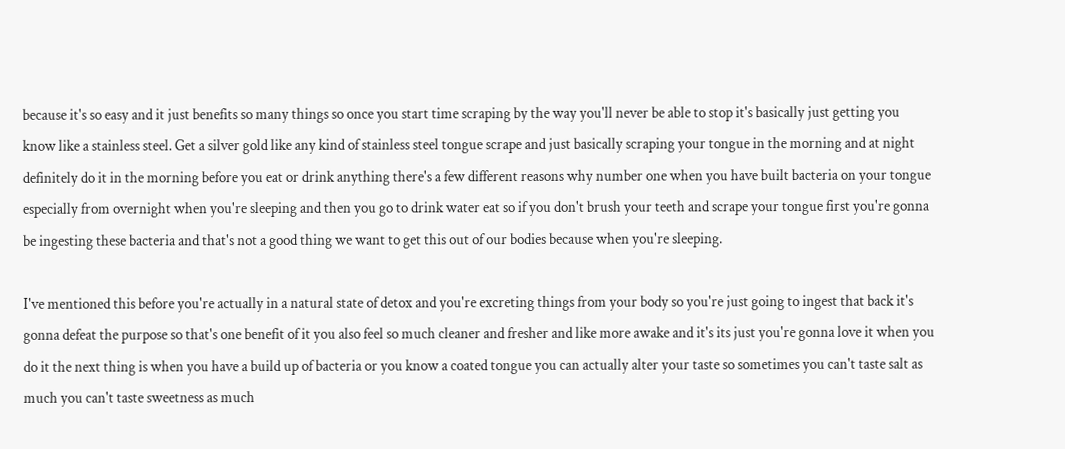because it's so easy and it just benefits so many things so once you start time scraping by the way you'll never be able to stop it's basically just getting you know like a stainless steel. Get a silver gold like any kind of stainless steel tongue scrape and just basically scraping your tongue in the morning and at night definitely do it in the morning before you eat or drink anything there's a few different reasons why number one when you have built bacteria on your tongue especially from overnight when you're sleeping and then you go to drink water eat so if you don't brush your teeth and scrape your tongue first you're gonna be ingesting these bacteria and that's not a good thing we want to get this out of our bodies because when you're sleeping.

I've mentioned this before you're actually in a natural state of detox and you're excreting things from your body so you're just going to ingest that back it's gonna defeat the purpose so that's one benefit of it you also feel so much cleaner and fresher and like more awake and it's its just you're gonna love it when you do it the next thing is when you have a build up of bacteria or you know a coated tongue you can actually alter your taste so sometimes you can't taste salt as much you can't taste sweetness as much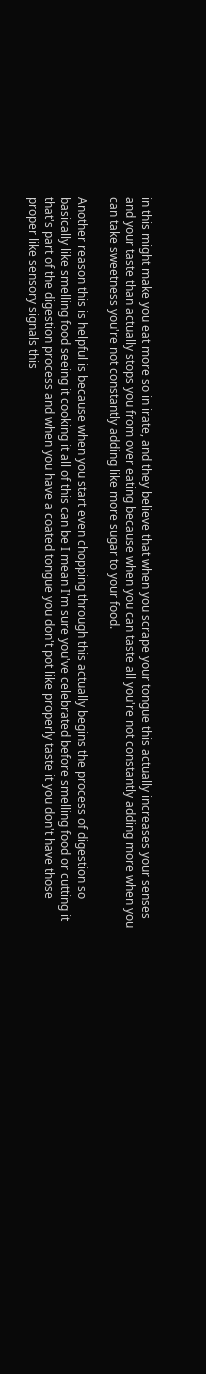in this might make you eat more so in irate, and they believe that when you scrape your tongue this actually increases your senses and your taste than actually stops you from over eating because when you can taste all you're not constantly adding more when you can take sweetness you're not constantly adding like more sugar to your food.

Another reason this is helpful is because when you start even chopping through this actually begins the process of digestion so basically like smelling food seeing it cooking it all of this can be I mean I'm sure you've celebrated before smelling food or cutting it that's part of the digestion process and when you have a coated tongue you don't pot like properly taste it you don't have those proper like sensory signals this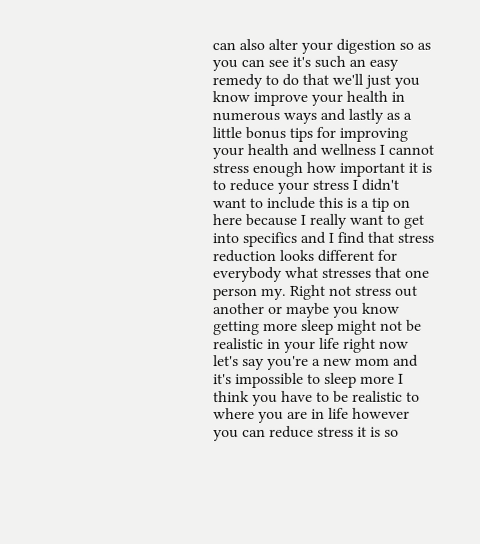can also alter your digestion so as you can see it's such an easy remedy to do that we'll just you know improve your health in numerous ways and lastly as a little bonus tips for improving your health and wellness I cannot stress enough how important it is to reduce your stress I didn't want to include this is a tip on here because I really want to get into specifics and I find that stress reduction looks different for everybody what stresses that one person my. Right not stress out another or maybe you know getting more sleep might not be realistic in your life right now let's say you're a new mom and it's impossible to sleep more I think you have to be realistic to where you are in life however you can reduce stress it is so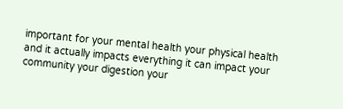important for your mental health your physical health and it actually impacts everything it can impact your community your digestion your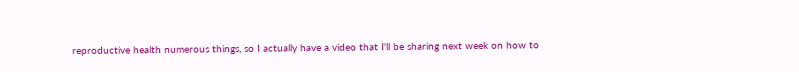reproductive health numerous things, so I actually have a video that I'll be sharing next week on how to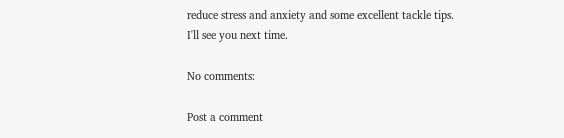reduce stress and anxiety and some excellent tackle tips. I'll see you next time.

No comments:

Post a comment